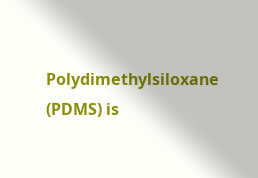Polydimethylsiloxane (PDMS) is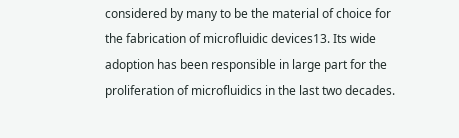considered by many to be the material of choice for the fabrication of microfluidic devices13. Its wide adoption has been responsible in large part for the proliferation of microfluidics in the last two decades.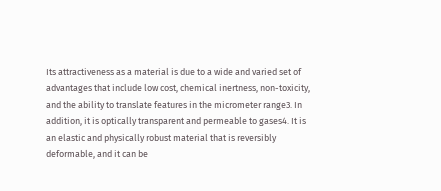Its attractiveness as a material is due to a wide and varied set of advantages that include low cost, chemical inertness, non-toxicity, and the ability to translate features in the micrometer range3. In addition, it is optically transparent and permeable to gases4. It is an elastic and physically robust material that is reversibly deformable, and it can be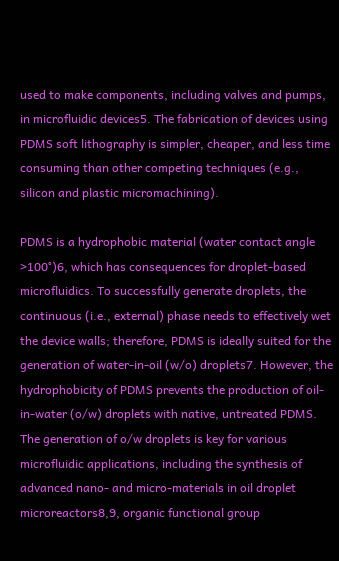used to make components, including valves and pumps, in microfluidic devices5. The fabrication of devices using PDMS soft lithography is simpler, cheaper, and less time consuming than other competing techniques (e.g., silicon and plastic micromachining).

PDMS is a hydrophobic material (water contact angle >100°)6, which has consequences for droplet-based microfluidics. To successfully generate droplets, the continuous (i.e., external) phase needs to effectively wet the device walls; therefore, PDMS is ideally suited for the generation of water-in-oil (w/o) droplets7. However, the hydrophobicity of PDMS prevents the production of oil-in-water (o/w) droplets with native, untreated PDMS. The generation of o/w droplets is key for various microfluidic applications, including the synthesis of advanced nano- and micro-materials in oil droplet microreactors8,9, organic functional group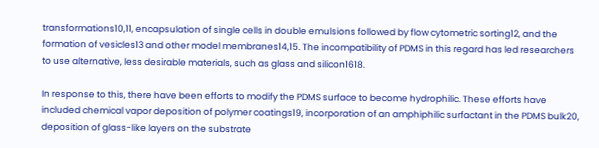transformations10,11, encapsulation of single cells in double emulsions followed by flow cytometric sorting12, and the formation of vesicles13 and other model membranes14,15. The incompatibility of PDMS in this regard has led researchers to use alternative, less desirable materials, such as glass and silicon1618.

In response to this, there have been efforts to modify the PDMS surface to become hydrophilic. These efforts have included chemical vapor deposition of polymer coatings19, incorporation of an amphiphilic surfactant in the PDMS bulk20, deposition of glass-like layers on the substrate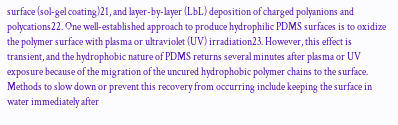surface (sol-gel coating)21, and layer-by-layer (LbL) deposition of charged polyanions and polycations22. One well-established approach to produce hydrophilic PDMS surfaces is to oxidize the polymer surface with plasma or ultraviolet (UV) irradiation23. However, this effect is transient, and the hydrophobic nature of PDMS returns several minutes after plasma or UV exposure because of the migration of the uncured hydrophobic polymer chains to the surface. Methods to slow down or prevent this recovery from occurring include keeping the surface in water immediately after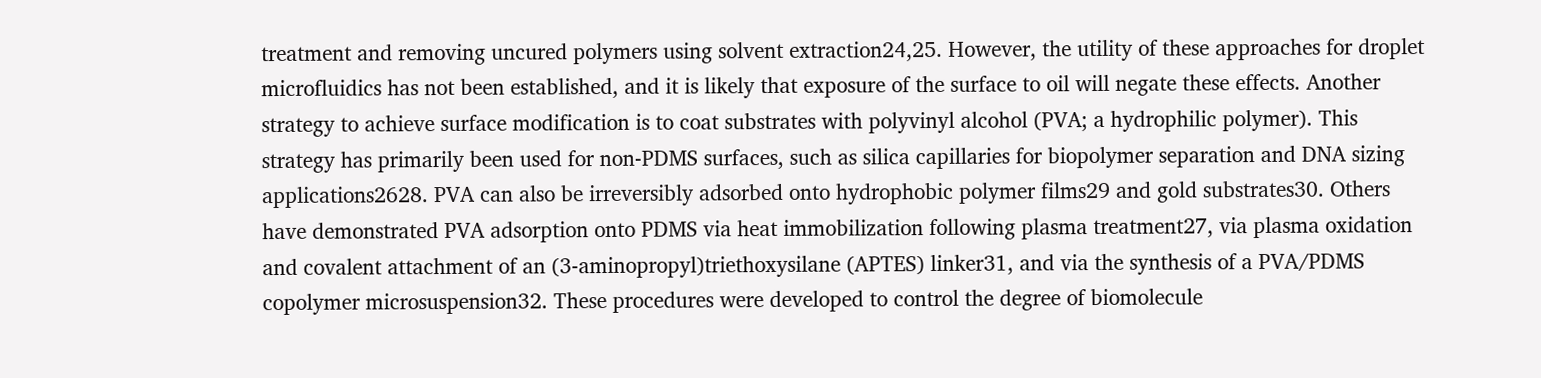treatment and removing uncured polymers using solvent extraction24,25. However, the utility of these approaches for droplet microfluidics has not been established, and it is likely that exposure of the surface to oil will negate these effects. Another strategy to achieve surface modification is to coat substrates with polyvinyl alcohol (PVA; a hydrophilic polymer). This strategy has primarily been used for non-PDMS surfaces, such as silica capillaries for biopolymer separation and DNA sizing applications2628. PVA can also be irreversibly adsorbed onto hydrophobic polymer films29 and gold substrates30. Others have demonstrated PVA adsorption onto PDMS via heat immobilization following plasma treatment27, via plasma oxidation and covalent attachment of an (3-aminopropyl)triethoxysilane (APTES) linker31, and via the synthesis of a PVA/PDMS copolymer microsuspension32. These procedures were developed to control the degree of biomolecule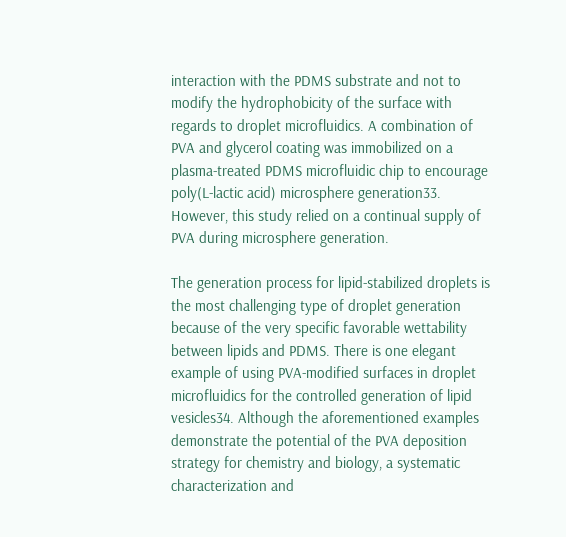interaction with the PDMS substrate and not to modify the hydrophobicity of the surface with regards to droplet microfluidics. A combination of PVA and glycerol coating was immobilized on a plasma-treated PDMS microfluidic chip to encourage poly(L-lactic acid) microsphere generation33. However, this study relied on a continual supply of PVA during microsphere generation.

The generation process for lipid-stabilized droplets is the most challenging type of droplet generation because of the very specific favorable wettability between lipids and PDMS. There is one elegant example of using PVA-modified surfaces in droplet microfluidics for the controlled generation of lipid vesicles34. Although the aforementioned examples demonstrate the potential of the PVA deposition strategy for chemistry and biology, a systematic characterization and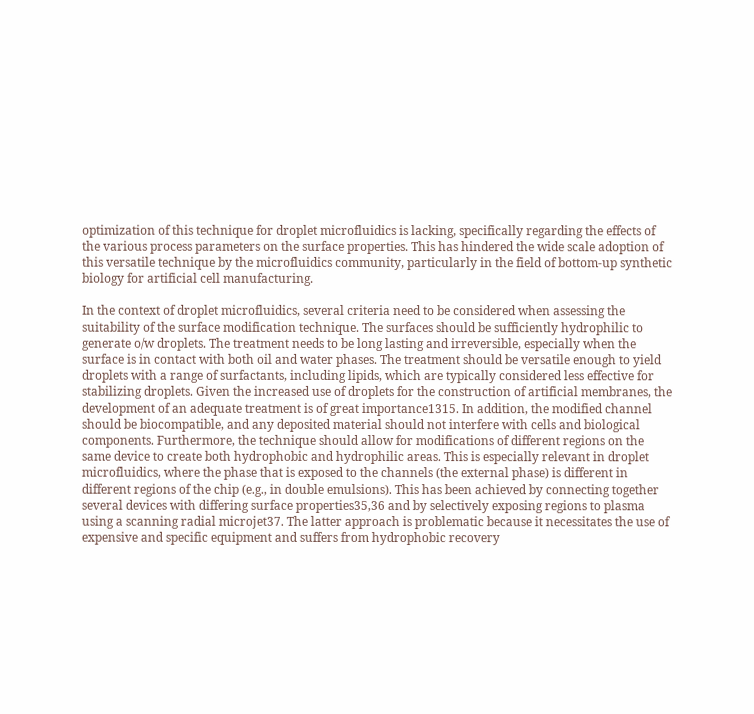optimization of this technique for droplet microfluidics is lacking, specifically regarding the effects of the various process parameters on the surface properties. This has hindered the wide scale adoption of this versatile technique by the microfluidics community, particularly in the field of bottom-up synthetic biology for artificial cell manufacturing.

In the context of droplet microfluidics, several criteria need to be considered when assessing the suitability of the surface modification technique. The surfaces should be sufficiently hydrophilic to generate o/w droplets. The treatment needs to be long lasting and irreversible, especially when the surface is in contact with both oil and water phases. The treatment should be versatile enough to yield droplets with a range of surfactants, including lipids, which are typically considered less effective for stabilizing droplets. Given the increased use of droplets for the construction of artificial membranes, the development of an adequate treatment is of great importance1315. In addition, the modified channel should be biocompatible, and any deposited material should not interfere with cells and biological components. Furthermore, the technique should allow for modifications of different regions on the same device to create both hydrophobic and hydrophilic areas. This is especially relevant in droplet microfluidics, where the phase that is exposed to the channels (the external phase) is different in different regions of the chip (e.g., in double emulsions). This has been achieved by connecting together several devices with differing surface properties35,36 and by selectively exposing regions to plasma using a scanning radial microjet37. The latter approach is problematic because it necessitates the use of expensive and specific equipment and suffers from hydrophobic recovery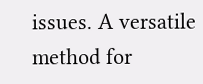issues. A versatile method for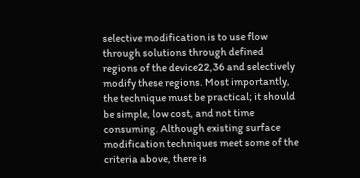selective modification is to use flow through solutions through defined regions of the device22,36 and selectively modify these regions. Most importantly, the technique must be practical; it should be simple, low cost, and not time consuming. Although existing surface modification techniques meet some of the criteria above, there is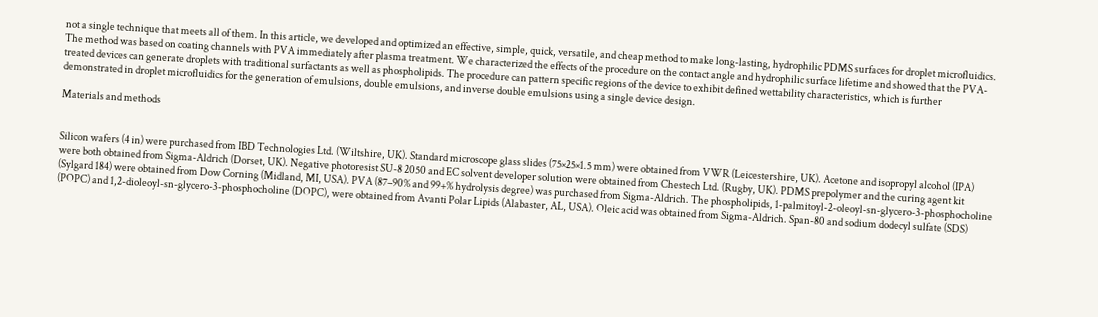not a single technique that meets all of them. In this article, we developed and optimized an effective, simple, quick, versatile, and cheap method to make long-lasting, hydrophilic PDMS surfaces for droplet microfluidics. The method was based on coating channels with PVA immediately after plasma treatment. We characterized the effects of the procedure on the contact angle and hydrophilic surface lifetime and showed that the PVA-treated devices can generate droplets with traditional surfactants as well as phospholipids. The procedure can pattern specific regions of the device to exhibit defined wettability characteristics, which is further demonstrated in droplet microfluidics for the generation of emulsions, double emulsions, and inverse double emulsions using a single device design.

Materials and methods


Silicon wafers (4 in) were purchased from IBD Technologies Ltd. (Wiltshire, UK). Standard microscope glass slides (75×25×1.5 mm) were obtained from VWR (Leicestershire, UK). Acetone and isopropyl alcohol (IPA) were both obtained from Sigma-Aldrich (Dorset, UK). Negative photoresist SU-8 2050 and EC solvent developer solution were obtained from Chestech Ltd. (Rugby, UK). PDMS prepolymer and the curing agent kit (Sylgard 184) were obtained from Dow Corning (Midland, MI, USA). PVA (87–90% and 99+% hydrolysis degree) was purchased from Sigma-Aldrich. The phospholipids, 1-palmitoyl-2-oleoyl-sn-glycero-3-phosphocholine (POPC) and 1,2-dioleoyl-sn-glycero-3-phosphocholine (DOPC), were obtained from Avanti Polar Lipids (Alabaster, AL, USA). Oleic acid was obtained from Sigma-Aldrich. Span-80 and sodium dodecyl sulfate (SDS)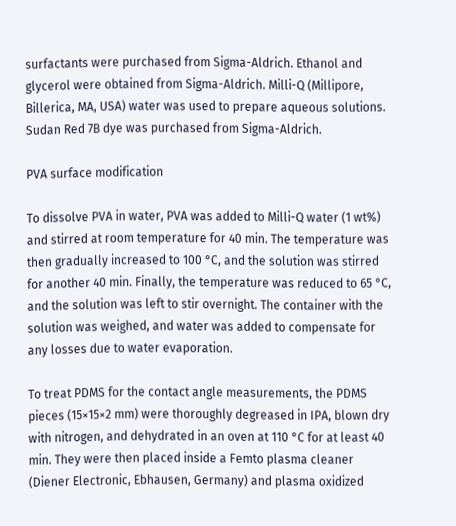surfactants were purchased from Sigma-Aldrich. Ethanol and glycerol were obtained from Sigma-Aldrich. Milli-Q (Millipore, Billerica, MA, USA) water was used to prepare aqueous solutions. Sudan Red 7B dye was purchased from Sigma-Aldrich.

PVA surface modification

To dissolve PVA in water, PVA was added to Milli-Q water (1 wt%) and stirred at room temperature for 40 min. The temperature was then gradually increased to 100 °C, and the solution was stirred for another 40 min. Finally, the temperature was reduced to 65 °C, and the solution was left to stir overnight. The container with the solution was weighed, and water was added to compensate for any losses due to water evaporation.

To treat PDMS for the contact angle measurements, the PDMS pieces (15×15×2 mm) were thoroughly degreased in IPA, blown dry with nitrogen, and dehydrated in an oven at 110 °C for at least 40 min. They were then placed inside a Femto plasma cleaner (Diener Electronic, Ebhausen, Germany) and plasma oxidized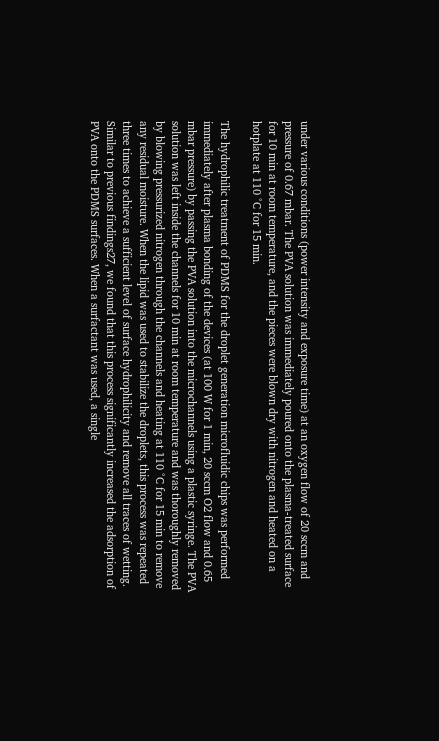under various conditions (power intensity and exposure time) at an oxygen flow of 20 sccm and pressure of 0.67 mbar. The PVA solution was immediately poured onto the plasma-treated surface for 10 min at room temperature, and the pieces were blown dry with nitrogen and heated on a hotplate at 110 °C for 15 min.

The hydrophilic treatment of PDMS for the droplet generation microfluidic chips was performed immediately after plasma bonding of the devices (at 100 W for 1 min, 20 sccm O2 flow and 0.65 mbar pressure) by passing the PVA solution into the microchannels using a plastic syringe. The PVA solution was left inside the channels for 10 min at room temperature and was thoroughly removed by blowing pressurized nitrogen through the channels and heating at 110 °C for 15 min to remove any residual moisture. When the lipid was used to stabilize the droplets, this process was repeated three times to achieve a sufficient level of surface hydrophilicity and remove all traces of wetting. Similar to previous findings27, we found that this process significantly increased the adsorption of PVA onto the PDMS surfaces. When a surfactant was used, a single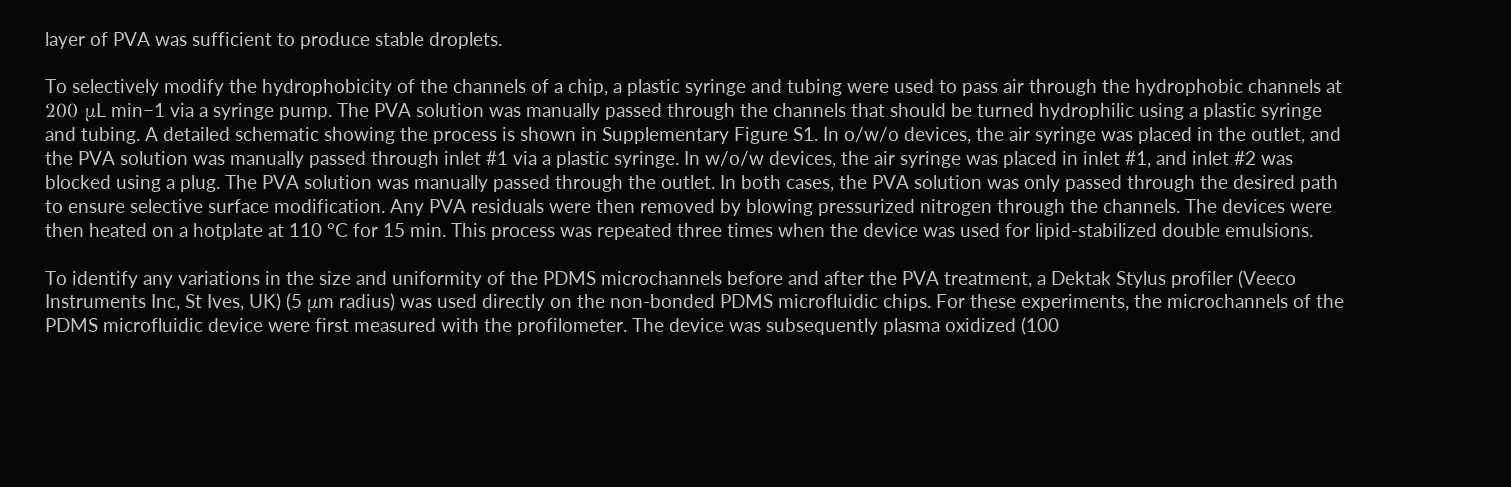layer of PVA was sufficient to produce stable droplets.

To selectively modify the hydrophobicity of the channels of a chip, a plastic syringe and tubing were used to pass air through the hydrophobic channels at 200 μL min−1 via a syringe pump. The PVA solution was manually passed through the channels that should be turned hydrophilic using a plastic syringe and tubing. A detailed schematic showing the process is shown in Supplementary Figure S1. In o/w/o devices, the air syringe was placed in the outlet, and the PVA solution was manually passed through inlet #1 via a plastic syringe. In w/o/w devices, the air syringe was placed in inlet #1, and inlet #2 was blocked using a plug. The PVA solution was manually passed through the outlet. In both cases, the PVA solution was only passed through the desired path to ensure selective surface modification. Any PVA residuals were then removed by blowing pressurized nitrogen through the channels. The devices were then heated on a hotplate at 110 °C for 15 min. This process was repeated three times when the device was used for lipid-stabilized double emulsions.

To identify any variations in the size and uniformity of the PDMS microchannels before and after the PVA treatment, a Dektak Stylus profiler (Veeco Instruments Inc, St Ives, UK) (5 μm radius) was used directly on the non-bonded PDMS microfluidic chips. For these experiments, the microchannels of the PDMS microfluidic device were first measured with the profilometer. The device was subsequently plasma oxidized (100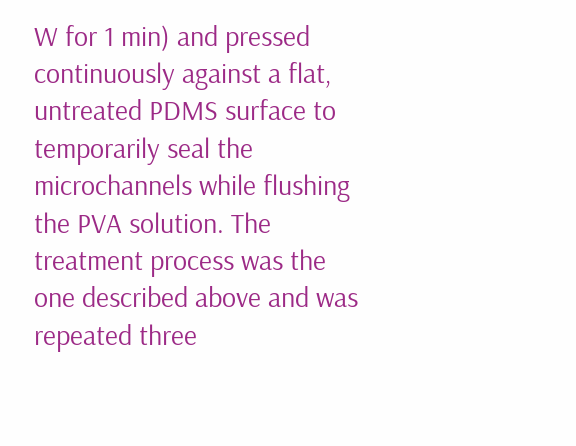W for 1 min) and pressed continuously against a flat, untreated PDMS surface to temporarily seal the microchannels while flushing the PVA solution. The treatment process was the one described above and was repeated three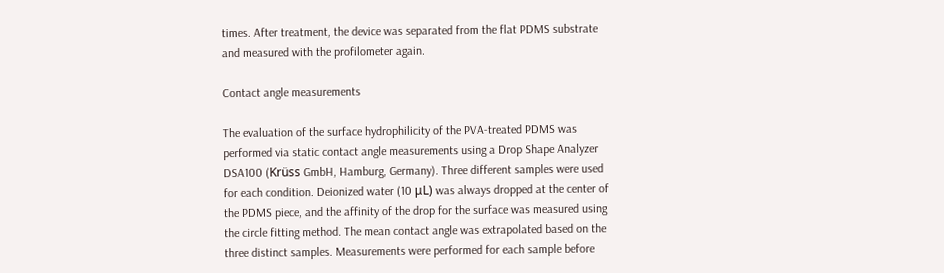times. After treatment, the device was separated from the flat PDMS substrate and measured with the profilometer again.

Contact angle measurements

The evaluation of the surface hydrophilicity of the PVA-treated PDMS was performed via static contact angle measurements using a Drop Shape Analyzer DSA100 (Krüss GmbH, Hamburg, Germany). Three different samples were used for each condition. Deionized water (10 μL) was always dropped at the center of the PDMS piece, and the affinity of the drop for the surface was measured using the circle fitting method. The mean contact angle was extrapolated based on the three distinct samples. Measurements were performed for each sample before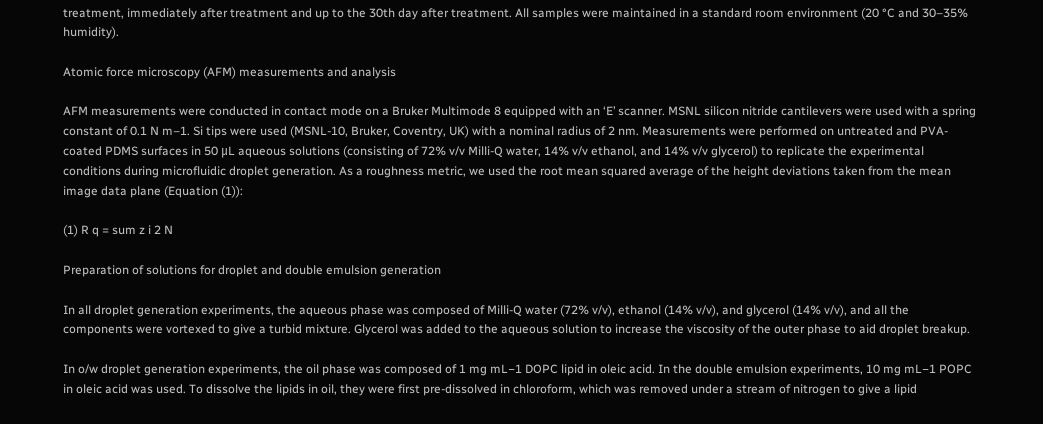treatment, immediately after treatment and up to the 30th day after treatment. All samples were maintained in a standard room environment (20 °C and 30–35% humidity).

Atomic force microscopy (AFM) measurements and analysis

AFM measurements were conducted in contact mode on a Bruker Multimode 8 equipped with an ‘E’ scanner. MSNL silicon nitride cantilevers were used with a spring constant of 0.1 N m–1. Si tips were used (MSNL-10, Bruker, Coventry, UK) with a nominal radius of 2 nm. Measurements were performed on untreated and PVA-coated PDMS surfaces in 50 μL aqueous solutions (consisting of 72% v/v Milli-Q water, 14% v/v ethanol, and 14% v/v glycerol) to replicate the experimental conditions during microfluidic droplet generation. As a roughness metric, we used the root mean squared average of the height deviations taken from the mean image data plane (Equation (1)):

(1) R q = sum z i 2 N

Preparation of solutions for droplet and double emulsion generation

In all droplet generation experiments, the aqueous phase was composed of Milli-Q water (72% v/v), ethanol (14% v/v), and glycerol (14% v/v), and all the components were vortexed to give a turbid mixture. Glycerol was added to the aqueous solution to increase the viscosity of the outer phase to aid droplet breakup.

In o/w droplet generation experiments, the oil phase was composed of 1 mg mL−1 DOPC lipid in oleic acid. In the double emulsion experiments, 10 mg mL−1 POPC in oleic acid was used. To dissolve the lipids in oil, they were first pre-dissolved in chloroform, which was removed under a stream of nitrogen to give a lipid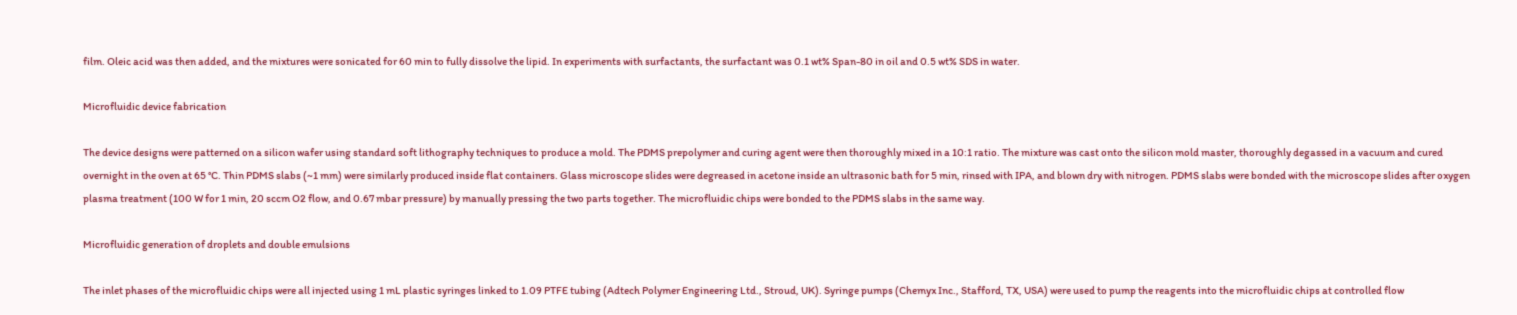film. Oleic acid was then added, and the mixtures were sonicated for 60 min to fully dissolve the lipid. In experiments with surfactants, the surfactant was 0.1 wt% Span-80 in oil and 0.5 wt% SDS in water.

Microfluidic device fabrication

The device designs were patterned on a silicon wafer using standard soft lithography techniques to produce a mold. The PDMS prepolymer and curing agent were then thoroughly mixed in a 10:1 ratio. The mixture was cast onto the silicon mold master, thoroughly degassed in a vacuum and cured overnight in the oven at 65 °C. Thin PDMS slabs (~1 mm) were similarly produced inside flat containers. Glass microscope slides were degreased in acetone inside an ultrasonic bath for 5 min, rinsed with IPA, and blown dry with nitrogen. PDMS slabs were bonded with the microscope slides after oxygen plasma treatment (100 W for 1 min, 20 sccm O2 flow, and 0.67 mbar pressure) by manually pressing the two parts together. The microfluidic chips were bonded to the PDMS slabs in the same way.

Microfluidic generation of droplets and double emulsions

The inlet phases of the microfluidic chips were all injected using 1 mL plastic syringes linked to 1.09 PTFE tubing (Adtech Polymer Engineering Ltd., Stroud, UK). Syringe pumps (Chemyx Inc., Stafford, TX, USA) were used to pump the reagents into the microfluidic chips at controlled flow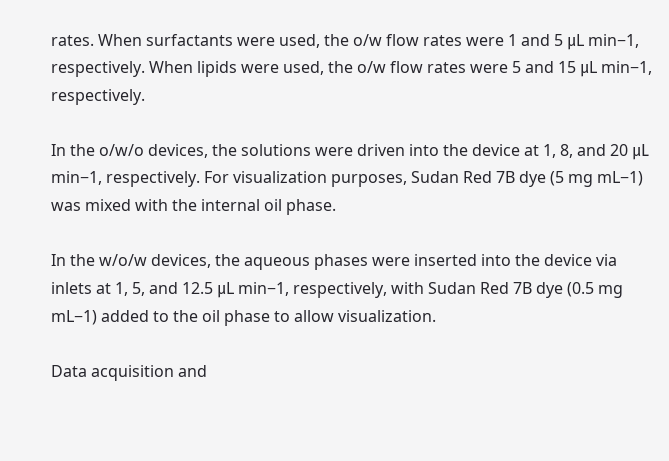rates. When surfactants were used, the o/w flow rates were 1 and 5 μL min−1, respectively. When lipids were used, the o/w flow rates were 5 and 15 μL min−1, respectively.

In the o/w/o devices, the solutions were driven into the device at 1, 8, and 20 μL min−1, respectively. For visualization purposes, Sudan Red 7B dye (5 mg mL−1) was mixed with the internal oil phase.

In the w/o/w devices, the aqueous phases were inserted into the device via inlets at 1, 5, and 12.5 μL min−1, respectively, with Sudan Red 7B dye (0.5 mg mL−1) added to the oil phase to allow visualization.

Data acquisition and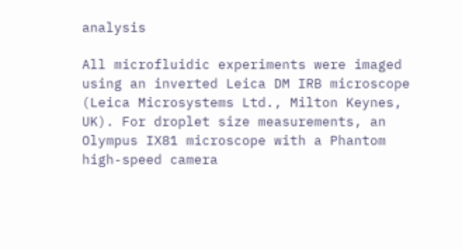analysis

All microfluidic experiments were imaged using an inverted Leica DM IRB microscope (Leica Microsystems Ltd., Milton Keynes, UK). For droplet size measurements, an Olympus IX81 microscope with a Phantom high-speed camera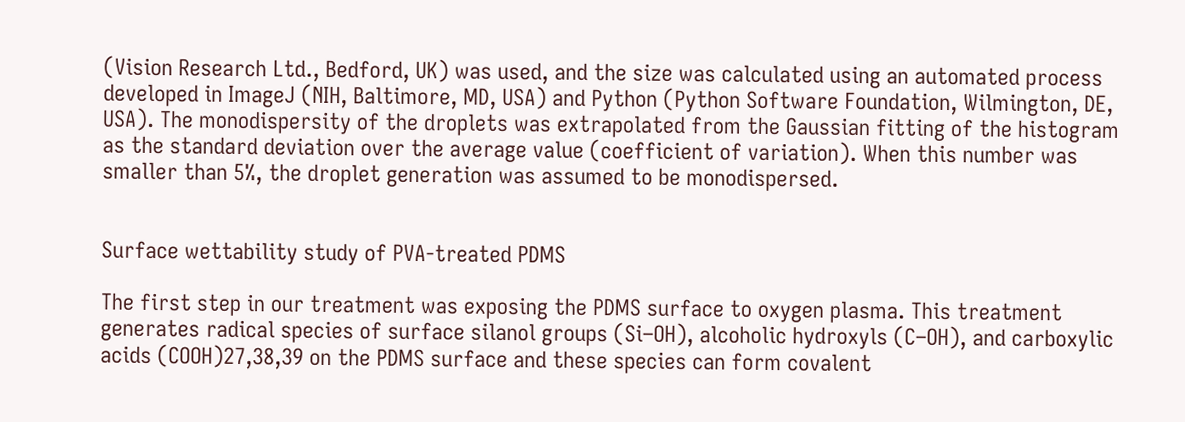(Vision Research Ltd., Bedford, UK) was used, and the size was calculated using an automated process developed in ImageJ (NIH, Baltimore, MD, USA) and Python (Python Software Foundation, Wilmington, DE, USA). The monodispersity of the droplets was extrapolated from the Gaussian fitting of the histogram as the standard deviation over the average value (coefficient of variation). When this number was smaller than 5%, the droplet generation was assumed to be monodispersed.


Surface wettability study of PVA-treated PDMS

The first step in our treatment was exposing the PDMS surface to oxygen plasma. This treatment generates radical species of surface silanol groups (Si–OH), alcoholic hydroxyls (C–OH), and carboxylic acids (COOH)27,38,39 on the PDMS surface and these species can form covalent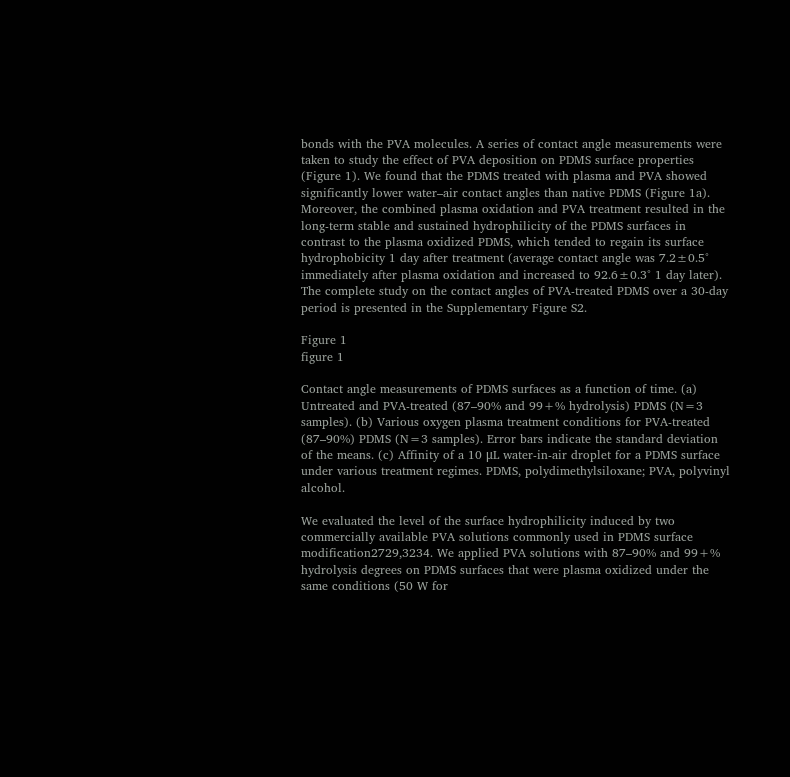bonds with the PVA molecules. A series of contact angle measurements were taken to study the effect of PVA deposition on PDMS surface properties (Figure 1). We found that the PDMS treated with plasma and PVA showed significantly lower water–air contact angles than native PDMS (Figure 1a). Moreover, the combined plasma oxidation and PVA treatment resulted in the long-term stable and sustained hydrophilicity of the PDMS surfaces in contrast to the plasma oxidized PDMS, which tended to regain its surface hydrophobicity 1 day after treatment (average contact angle was 7.2±0.5° immediately after plasma oxidation and increased to 92.6±0.3° 1 day later). The complete study on the contact angles of PVA-treated PDMS over a 30-day period is presented in the Supplementary Figure S2.

Figure 1
figure 1

Contact angle measurements of PDMS surfaces as a function of time. (a) Untreated and PVA-treated (87–90% and 99+% hydrolysis) PDMS (N=3 samples). (b) Various oxygen plasma treatment conditions for PVA-treated (87–90%) PDMS (N=3 samples). Error bars indicate the standard deviation of the means. (c) Affinity of a 10 μL water-in-air droplet for a PDMS surface under various treatment regimes. PDMS, polydimethylsiloxane; PVA, polyvinyl alcohol.

We evaluated the level of the surface hydrophilicity induced by two commercially available PVA solutions commonly used in PDMS surface modification2729,3234. We applied PVA solutions with 87–90% and 99+% hydrolysis degrees on PDMS surfaces that were plasma oxidized under the same conditions (50 W for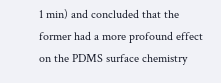1 min) and concluded that the former had a more profound effect on the PDMS surface chemistry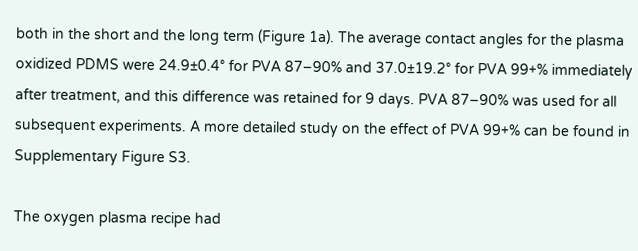both in the short and the long term (Figure 1a). The average contact angles for the plasma oxidized PDMS were 24.9±0.4° for PVA 87–90% and 37.0±19.2° for PVA 99+% immediately after treatment, and this difference was retained for 9 days. PVA 87–90% was used for all subsequent experiments. A more detailed study on the effect of PVA 99+% can be found in Supplementary Figure S3.

The oxygen plasma recipe had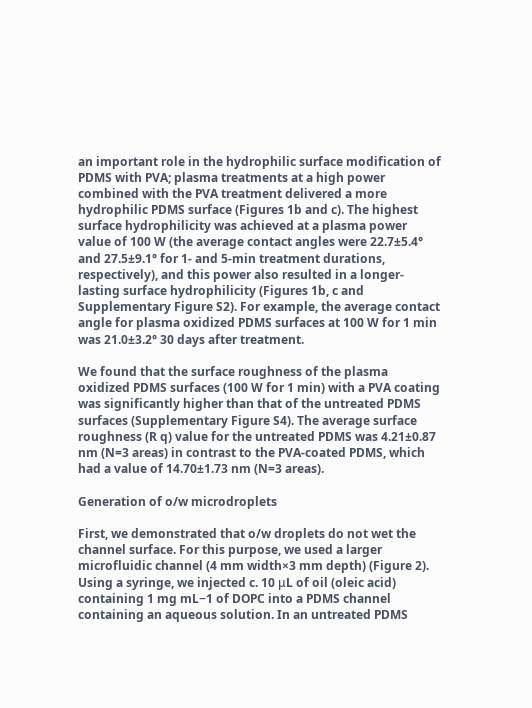an important role in the hydrophilic surface modification of PDMS with PVA; plasma treatments at a high power combined with the PVA treatment delivered a more hydrophilic PDMS surface (Figures 1b and c). The highest surface hydrophilicity was achieved at a plasma power value of 100 W (the average contact angles were 22.7±5.4° and 27.5±9.1° for 1- and 5-min treatment durations, respectively), and this power also resulted in a longer-lasting surface hydrophilicity (Figures 1b, c and Supplementary Figure S2). For example, the average contact angle for plasma oxidized PDMS surfaces at 100 W for 1 min was 21.0±3.2° 30 days after treatment.

We found that the surface roughness of the plasma oxidized PDMS surfaces (100 W for 1 min) with a PVA coating was significantly higher than that of the untreated PDMS surfaces (Supplementary Figure S4). The average surface roughness (R q) value for the untreated PDMS was 4.21±0.87 nm (N=3 areas) in contrast to the PVA-coated PDMS, which had a value of 14.70±1.73 nm (N=3 areas).

Generation of o/w microdroplets

First, we demonstrated that o/w droplets do not wet the channel surface. For this purpose, we used a larger microfluidic channel (4 mm width×3 mm depth) (Figure 2). Using a syringe, we injected c. 10 μL of oil (oleic acid) containing 1 mg mL−1 of DOPC into a PDMS channel containing an aqueous solution. In an untreated PDMS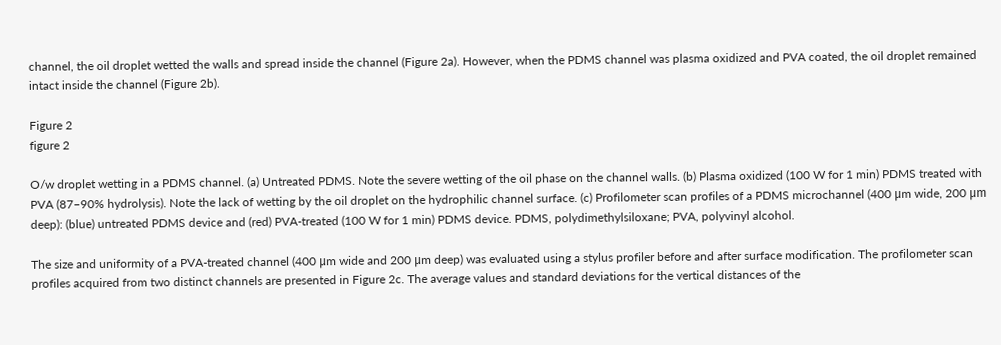channel, the oil droplet wetted the walls and spread inside the channel (Figure 2a). However, when the PDMS channel was plasma oxidized and PVA coated, the oil droplet remained intact inside the channel (Figure 2b).

Figure 2
figure 2

O/w droplet wetting in a PDMS channel. (a) Untreated PDMS. Note the severe wetting of the oil phase on the channel walls. (b) Plasma oxidized (100 W for 1 min) PDMS treated with PVA (87–90% hydrolysis). Note the lack of wetting by the oil droplet on the hydrophilic channel surface. (c) Profilometer scan profiles of a PDMS microchannel (400 μm wide, 200 μm deep): (blue) untreated PDMS device and (red) PVA-treated (100 W for 1 min) PDMS device. PDMS, polydimethylsiloxane; PVA, polyvinyl alcohol.

The size and uniformity of a PVA-treated channel (400 μm wide and 200 μm deep) was evaluated using a stylus profiler before and after surface modification. The profilometer scan profiles acquired from two distinct channels are presented in Figure 2c. The average values and standard deviations for the vertical distances of the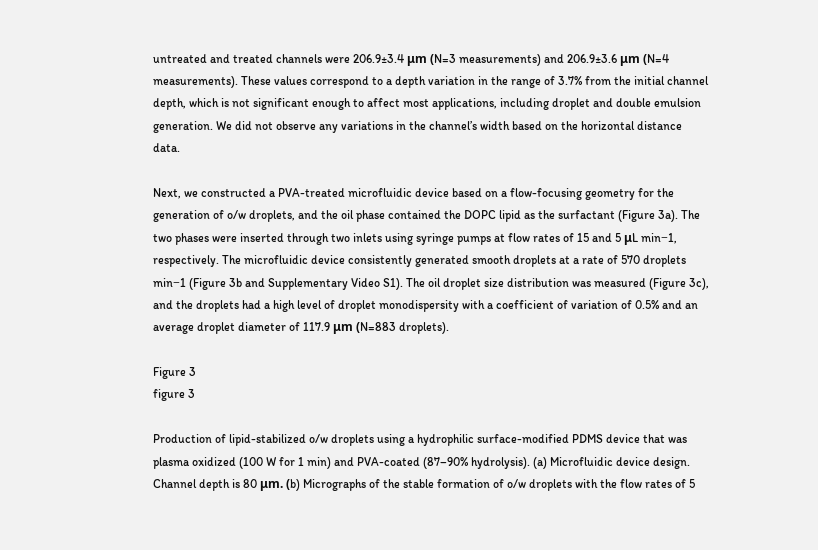untreated and treated channels were 206.9±3.4 μm (N=3 measurements) and 206.9±3.6 μm (N=4 measurements). These values correspond to a depth variation in the range of 3.7% from the initial channel depth, which is not significant enough to affect most applications, including droplet and double emulsion generation. We did not observe any variations in the channel’s width based on the horizontal distance data.

Next, we constructed a PVA-treated microfluidic device based on a flow-focusing geometry for the generation of o/w droplets, and the oil phase contained the DOPC lipid as the surfactant (Figure 3a). The two phases were inserted through two inlets using syringe pumps at flow rates of 15 and 5 μL min−1, respectively. The microfluidic device consistently generated smooth droplets at a rate of 570 droplets min−1 (Figure 3b and Supplementary Video S1). The oil droplet size distribution was measured (Figure 3c), and the droplets had a high level of droplet monodispersity with a coefficient of variation of 0.5% and an average droplet diameter of 117.9 μm (N=883 droplets).

Figure 3
figure 3

Production of lipid-stabilized o/w droplets using a hydrophilic surface-modified PDMS device that was plasma oxidized (100 W for 1 min) and PVA-coated (87–90% hydrolysis). (a) Microfluidic device design. Channel depth is 80 μm. (b) Micrographs of the stable formation of o/w droplets with the flow rates of 5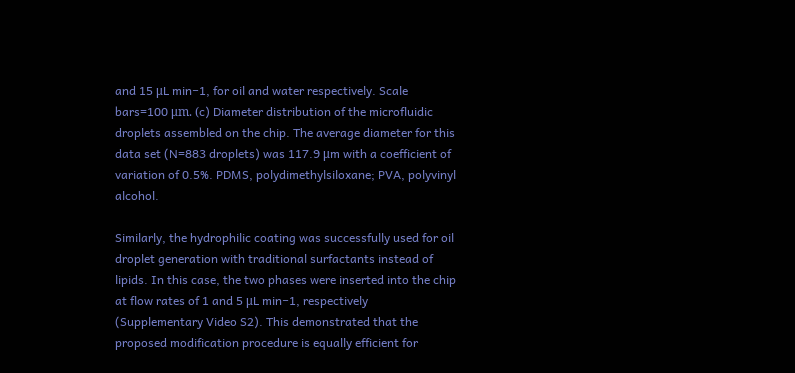and 15 μL min−1, for oil and water respectively. Scale bars=100 μm. (c) Diameter distribution of the microfluidic droplets assembled on the chip. The average diameter for this data set (N=883 droplets) was 117.9 μm with a coefficient of variation of 0.5%. PDMS, polydimethylsiloxane; PVA, polyvinyl alcohol.

Similarly, the hydrophilic coating was successfully used for oil droplet generation with traditional surfactants instead of lipids. In this case, the two phases were inserted into the chip at flow rates of 1 and 5 μL min−1, respectively (Supplementary Video S2). This demonstrated that the proposed modification procedure is equally efficient for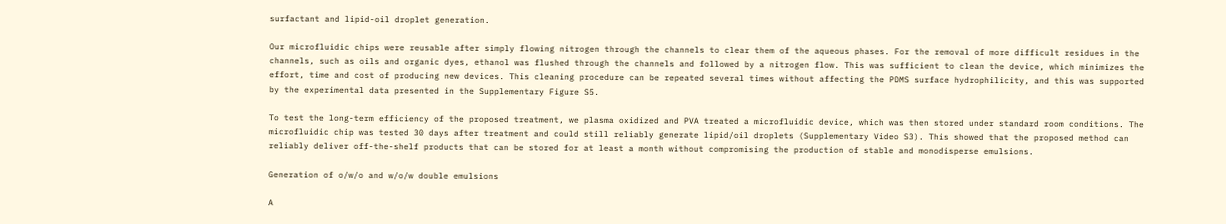surfactant and lipid-oil droplet generation.

Our microfluidic chips were reusable after simply flowing nitrogen through the channels to clear them of the aqueous phases. For the removal of more difficult residues in the channels, such as oils and organic dyes, ethanol was flushed through the channels and followed by a nitrogen flow. This was sufficient to clean the device, which minimizes the effort, time and cost of producing new devices. This cleaning procedure can be repeated several times without affecting the PDMS surface hydrophilicity, and this was supported by the experimental data presented in the Supplementary Figure S5.

To test the long-term efficiency of the proposed treatment, we plasma oxidized and PVA treated a microfluidic device, which was then stored under standard room conditions. The microfluidic chip was tested 30 days after treatment and could still reliably generate lipid/oil droplets (Supplementary Video S3). This showed that the proposed method can reliably deliver off-the-shelf products that can be stored for at least a month without compromising the production of stable and monodisperse emulsions.

Generation of o/w/o and w/o/w double emulsions

A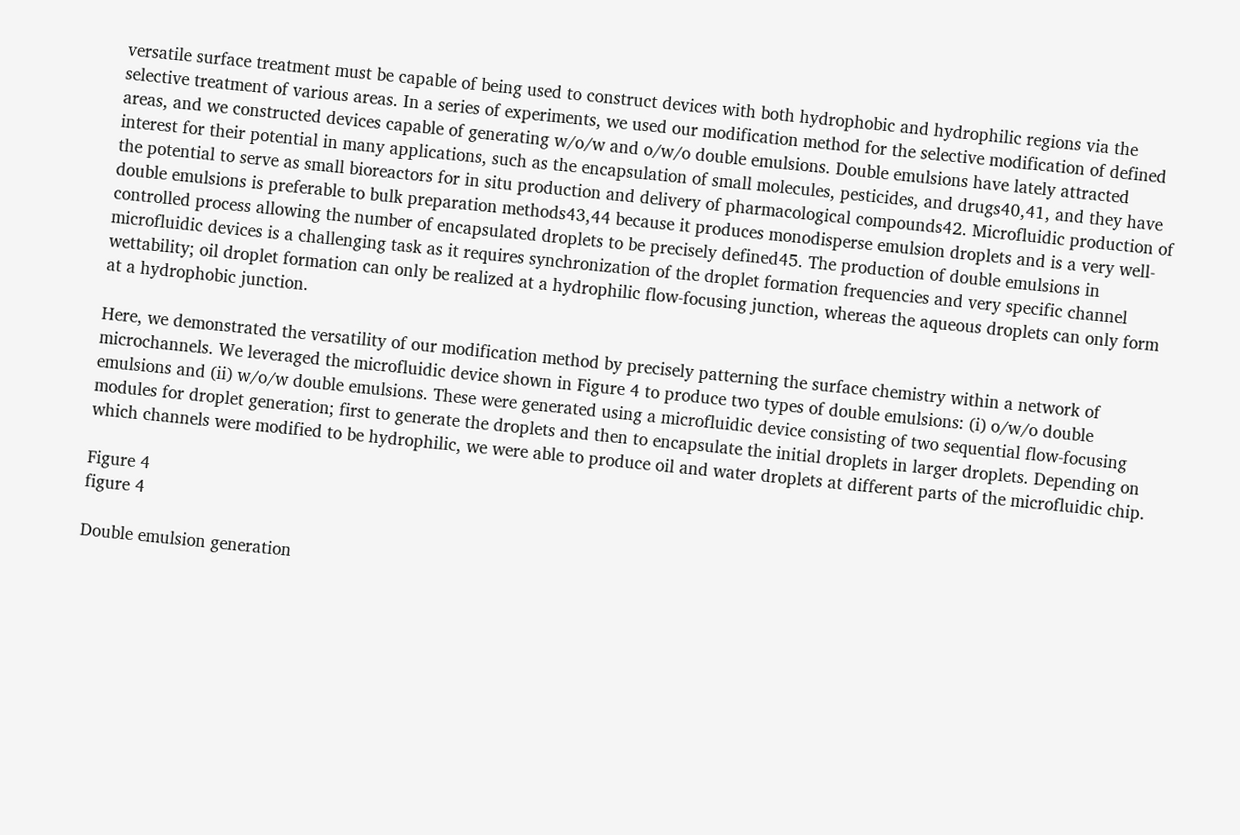versatile surface treatment must be capable of being used to construct devices with both hydrophobic and hydrophilic regions via the selective treatment of various areas. In a series of experiments, we used our modification method for the selective modification of defined areas, and we constructed devices capable of generating w/o/w and o/w/o double emulsions. Double emulsions have lately attracted interest for their potential in many applications, such as the encapsulation of small molecules, pesticides, and drugs40,41, and they have the potential to serve as small bioreactors for in situ production and delivery of pharmacological compounds42. Microfluidic production of double emulsions is preferable to bulk preparation methods43,44 because it produces monodisperse emulsion droplets and is a very well-controlled process allowing the number of encapsulated droplets to be precisely defined45. The production of double emulsions in microfluidic devices is a challenging task as it requires synchronization of the droplet formation frequencies and very specific channel wettability; oil droplet formation can only be realized at a hydrophilic flow-focusing junction, whereas the aqueous droplets can only form at a hydrophobic junction.

Here, we demonstrated the versatility of our modification method by precisely patterning the surface chemistry within a network of microchannels. We leveraged the microfluidic device shown in Figure 4 to produce two types of double emulsions: (i) o/w/o double emulsions and (ii) w/o/w double emulsions. These were generated using a microfluidic device consisting of two sequential flow-focusing modules for droplet generation; first to generate the droplets and then to encapsulate the initial droplets in larger droplets. Depending on which channels were modified to be hydrophilic, we were able to produce oil and water droplets at different parts of the microfluidic chip.

Figure 4
figure 4

Double emulsion generation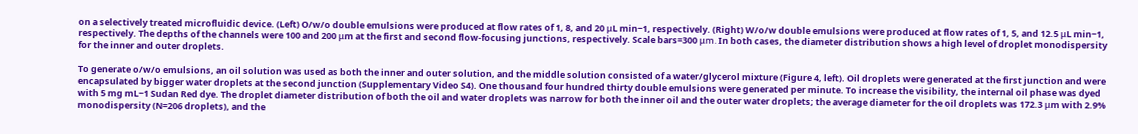on a selectively treated microfluidic device. (Left) O/w/o double emulsions were produced at flow rates of 1, 8, and 20 μL min−1, respectively. (Right) W/o/w double emulsions were produced at flow rates of 1, 5, and 12.5 μL min−1, respectively. The depths of the channels were 100 and 200 μm at the first and second flow-focusing junctions, respectively. Scale bars=300 μm. In both cases, the diameter distribution shows a high level of droplet monodispersity for the inner and outer droplets.

To generate o/w/o emulsions, an oil solution was used as both the inner and outer solution, and the middle solution consisted of a water/glycerol mixture (Figure 4, left). Oil droplets were generated at the first junction and were encapsulated by bigger water droplets at the second junction (Supplementary Video S4). One thousand four hundred thirty double emulsions were generated per minute. To increase the visibility, the internal oil phase was dyed with 5 mg mL−1 Sudan Red dye. The droplet diameter distribution of both the oil and water droplets was narrow for both the inner oil and the outer water droplets; the average diameter for the oil droplets was 172.3 μm with 2.9% monodispersity (N=206 droplets), and the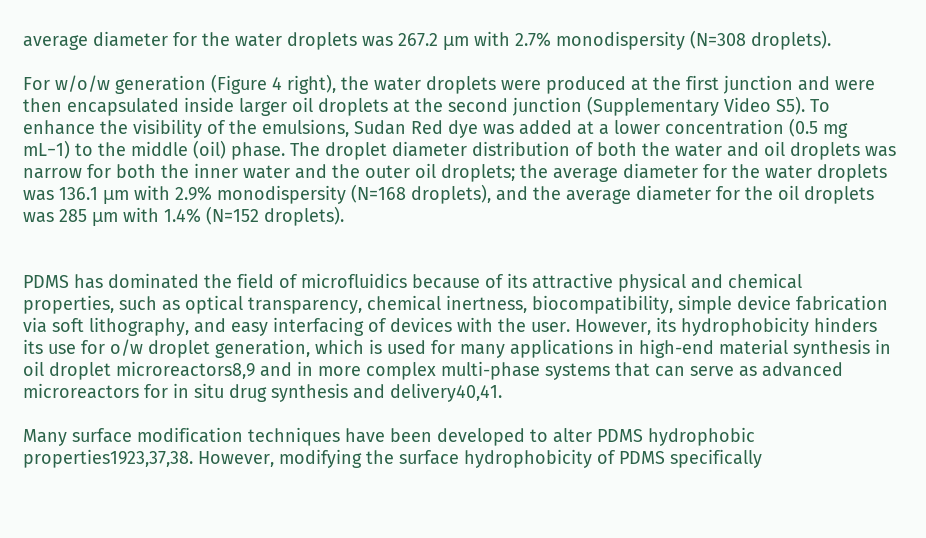average diameter for the water droplets was 267.2 μm with 2.7% monodispersity (N=308 droplets).

For w/o/w generation (Figure 4 right), the water droplets were produced at the first junction and were then encapsulated inside larger oil droplets at the second junction (Supplementary Video S5). To enhance the visibility of the emulsions, Sudan Red dye was added at a lower concentration (0.5 mg mL−1) to the middle (oil) phase. The droplet diameter distribution of both the water and oil droplets was narrow for both the inner water and the outer oil droplets; the average diameter for the water droplets was 136.1 μm with 2.9% monodispersity (N=168 droplets), and the average diameter for the oil droplets was 285 μm with 1.4% (N=152 droplets).


PDMS has dominated the field of microfluidics because of its attractive physical and chemical properties, such as optical transparency, chemical inertness, biocompatibility, simple device fabrication via soft lithography, and easy interfacing of devices with the user. However, its hydrophobicity hinders its use for o/w droplet generation, which is used for many applications in high-end material synthesis in oil droplet microreactors8,9 and in more complex multi-phase systems that can serve as advanced microreactors for in situ drug synthesis and delivery40,41.

Many surface modification techniques have been developed to alter PDMS hydrophobic properties1923,37,38. However, modifying the surface hydrophobicity of PDMS specifically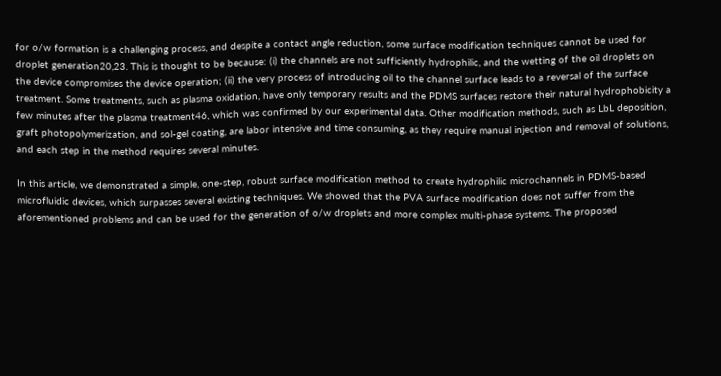for o/w formation is a challenging process, and despite a contact angle reduction, some surface modification techniques cannot be used for droplet generation20,23. This is thought to be because: (i) the channels are not sufficiently hydrophilic, and the wetting of the oil droplets on the device compromises the device operation; (ii) the very process of introducing oil to the channel surface leads to a reversal of the surface treatment. Some treatments, such as plasma oxidation, have only temporary results and the PDMS surfaces restore their natural hydrophobicity a few minutes after the plasma treatment46, which was confirmed by our experimental data. Other modification methods, such as LbL deposition, graft photopolymerization, and sol-gel coating, are labor intensive and time consuming, as they require manual injection and removal of solutions, and each step in the method requires several minutes.

In this article, we demonstrated a simple, one-step, robust surface modification method to create hydrophilic microchannels in PDMS-based microfluidic devices, which surpasses several existing techniques. We showed that the PVA surface modification does not suffer from the aforementioned problems and can be used for the generation of o/w droplets and more complex multi-phase systems. The proposed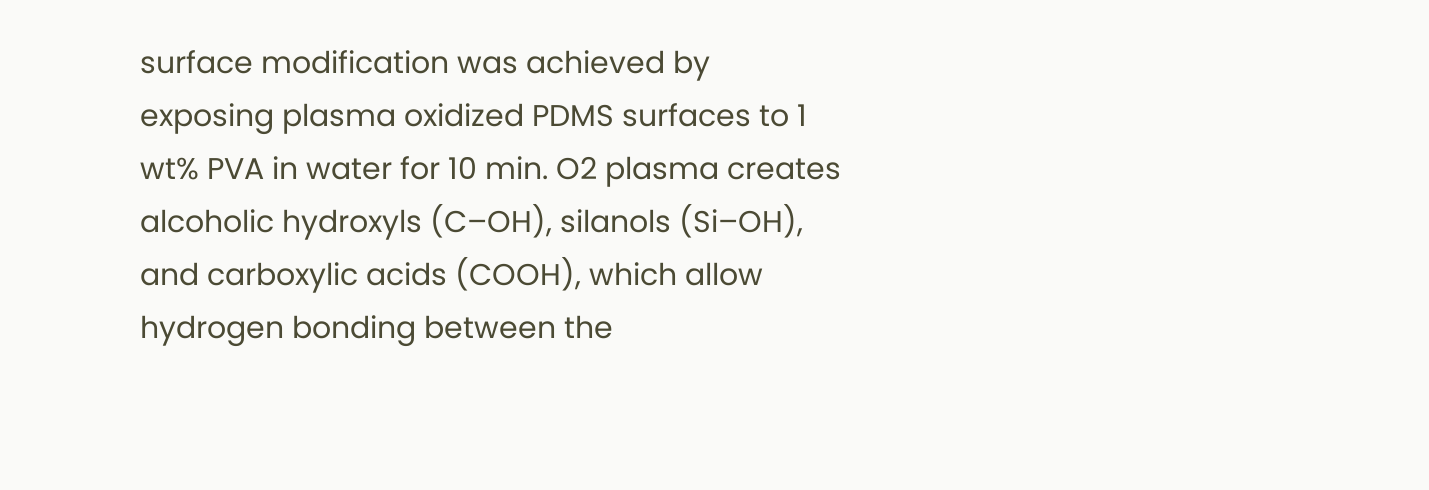surface modification was achieved by exposing plasma oxidized PDMS surfaces to 1 wt% PVA in water for 10 min. O2 plasma creates alcoholic hydroxyls (C–OH), silanols (Si–OH), and carboxylic acids (COOH), which allow hydrogen bonding between the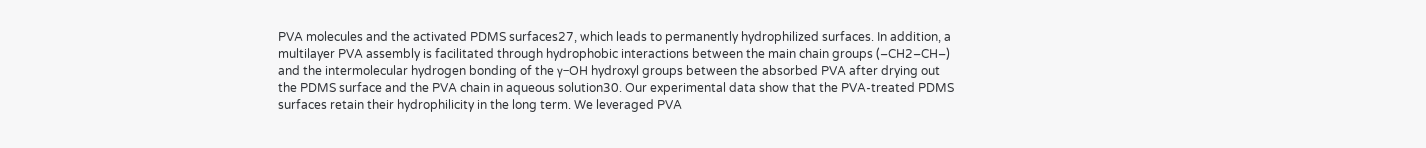PVA molecules and the activated PDMS surfaces27, which leads to permanently hydrophilized surfaces. In addition, a multilayer PVA assembly is facilitated through hydrophobic interactions between the main chain groups (–CH2–CH–) and the intermolecular hydrogen bonding of the γ–OH hydroxyl groups between the absorbed PVA after drying out the PDMS surface and the PVA chain in aqueous solution30. Our experimental data show that the PVA-treated PDMS surfaces retain their hydrophilicity in the long term. We leveraged PVA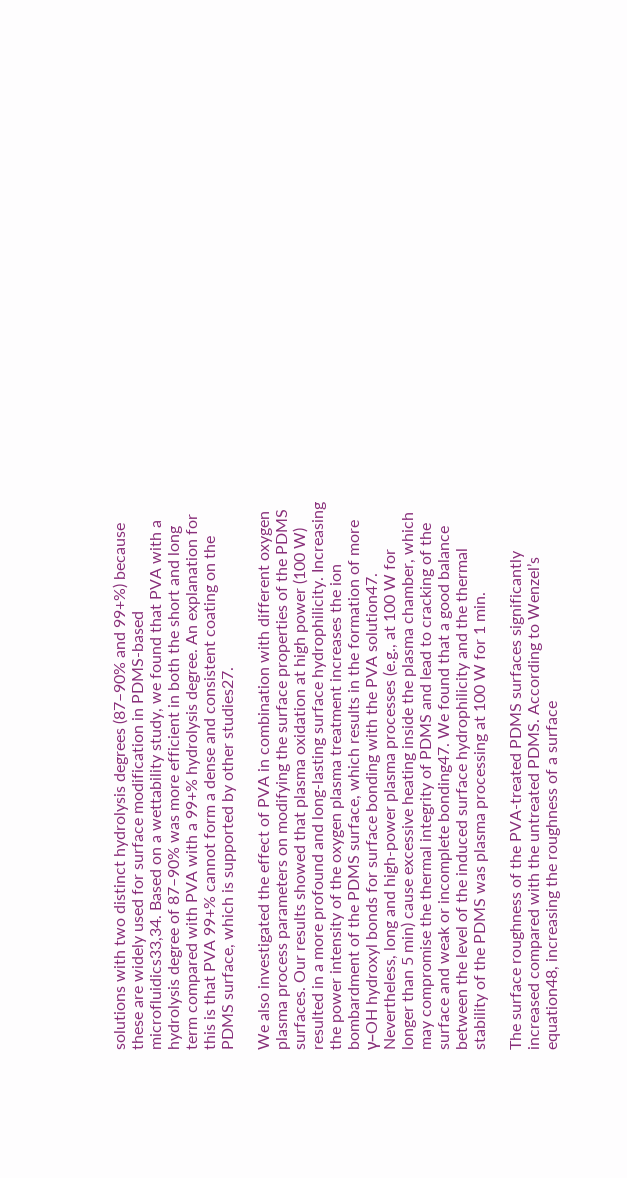solutions with two distinct hydrolysis degrees (87–90% and 99+%) because these are widely used for surface modification in PDMS-based microfluidics33,34. Based on a wettability study, we found that PVA with a hydrolysis degree of 87–90% was more efficient in both the short and long term compared with PVA with a 99+% hydrolysis degree. An explanation for this is that PVA 99+% cannot form a dense and consistent coating on the PDMS surface, which is supported by other studies27.

We also investigated the effect of PVA in combination with different oxygen plasma process parameters on modifying the surface properties of the PDMS surfaces. Our results showed that plasma oxidation at high power (100 W) resulted in a more profound and long-lasting surface hydrophilicity. Increasing the power intensity of the oxygen plasma treatment increases the ion bombardment of the PDMS surface, which results in the formation of more γ–OH hydroxyl bonds for surface bonding with the PVA solution47. Nevertheless, long and high-power plasma processes (e.g., at 100 W for longer than 5 min) cause excessive heating inside the plasma chamber, which may compromise the thermal integrity of PDMS and lead to cracking of the surface and weak or incomplete bonding47. We found that a good balance between the level of the induced surface hydrophilicity and the thermal stability of the PDMS was plasma processing at 100 W for 1 min.

The surface roughness of the PVA-treated PDMS surfaces significantly increased compared with the untreated PDMS. According to Wenzel’s equation48, increasing the roughness of a surface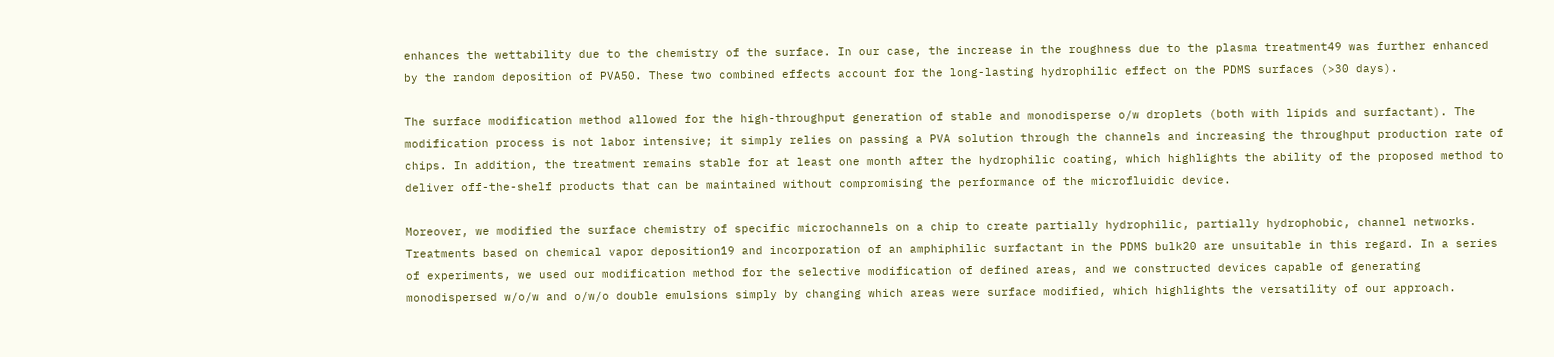enhances the wettability due to the chemistry of the surface. In our case, the increase in the roughness due to the plasma treatment49 was further enhanced by the random deposition of PVA50. These two combined effects account for the long-lasting hydrophilic effect on the PDMS surfaces (>30 days).

The surface modification method allowed for the high-throughput generation of stable and monodisperse o/w droplets (both with lipids and surfactant). The modification process is not labor intensive; it simply relies on passing a PVA solution through the channels and increasing the throughput production rate of chips. In addition, the treatment remains stable for at least one month after the hydrophilic coating, which highlights the ability of the proposed method to deliver off-the-shelf products that can be maintained without compromising the performance of the microfluidic device.

Moreover, we modified the surface chemistry of specific microchannels on a chip to create partially hydrophilic, partially hydrophobic, channel networks. Treatments based on chemical vapor deposition19 and incorporation of an amphiphilic surfactant in the PDMS bulk20 are unsuitable in this regard. In a series of experiments, we used our modification method for the selective modification of defined areas, and we constructed devices capable of generating monodispersed w/o/w and o/w/o double emulsions simply by changing which areas were surface modified, which highlights the versatility of our approach.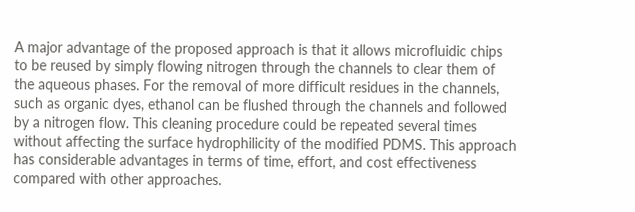A major advantage of the proposed approach is that it allows microfluidic chips to be reused by simply flowing nitrogen through the channels to clear them of the aqueous phases. For the removal of more difficult residues in the channels, such as organic dyes, ethanol can be flushed through the channels and followed by a nitrogen flow. This cleaning procedure could be repeated several times without affecting the surface hydrophilicity of the modified PDMS. This approach has considerable advantages in terms of time, effort, and cost effectiveness compared with other approaches.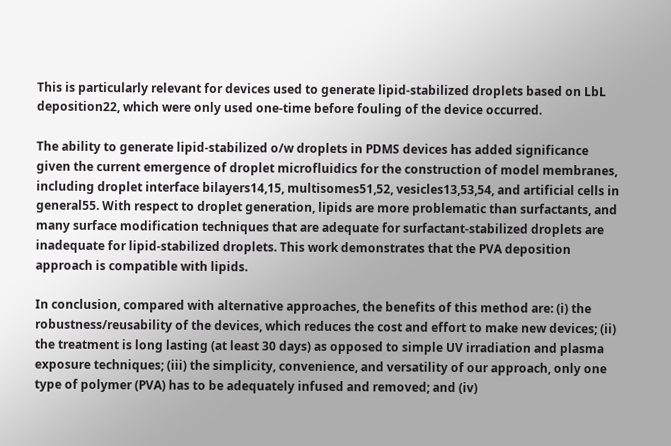This is particularly relevant for devices used to generate lipid-stabilized droplets based on LbL deposition22, which were only used one-time before fouling of the device occurred.

The ability to generate lipid-stabilized o/w droplets in PDMS devices has added significance given the current emergence of droplet microfluidics for the construction of model membranes, including droplet interface bilayers14,15, multisomes51,52, vesicles13,53,54, and artificial cells in general55. With respect to droplet generation, lipids are more problematic than surfactants, and many surface modification techniques that are adequate for surfactant-stabilized droplets are inadequate for lipid-stabilized droplets. This work demonstrates that the PVA deposition approach is compatible with lipids.

In conclusion, compared with alternative approaches, the benefits of this method are: (i) the robustness/reusability of the devices, which reduces the cost and effort to make new devices; (ii) the treatment is long lasting (at least 30 days) as opposed to simple UV irradiation and plasma exposure techniques; (iii) the simplicity, convenience, and versatility of our approach, only one type of polymer (PVA) has to be adequately infused and removed; and (iv)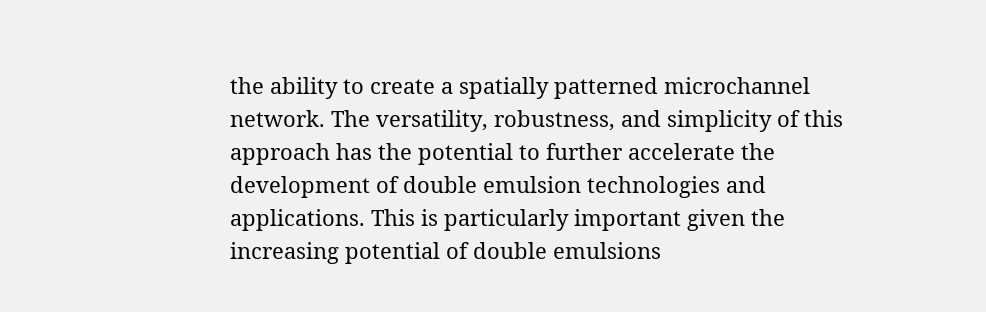the ability to create a spatially patterned microchannel network. The versatility, robustness, and simplicity of this approach has the potential to further accelerate the development of double emulsion technologies and applications. This is particularly important given the increasing potential of double emulsions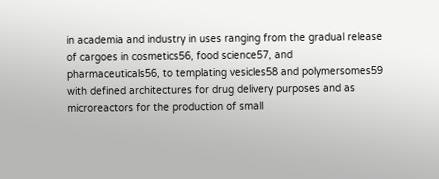in academia and industry in uses ranging from the gradual release of cargoes in cosmetics56, food science57, and pharmaceuticals56, to templating vesicles58 and polymersomes59 with defined architectures for drug delivery purposes and as microreactors for the production of small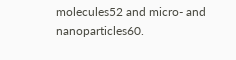molecules52 and micro- and nanoparticles60.